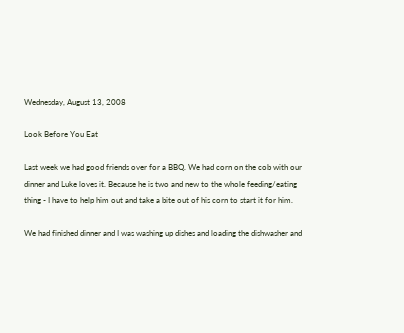Wednesday, August 13, 2008

Look Before You Eat

Last week we had good friends over for a BBQ. We had corn on the cob with our dinner and Luke loves it. Because he is two and new to the whole feeding/eating thing - I have to help him out and take a bite out of his corn to start it for him.

We had finished dinner and I was washing up dishes and loading the dishwasher and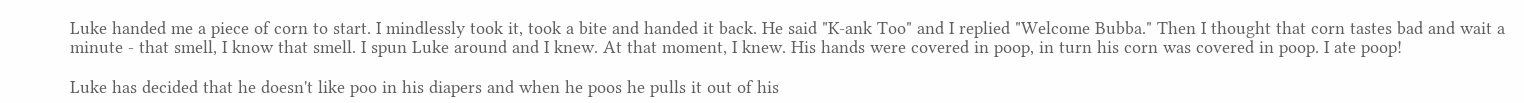Luke handed me a piece of corn to start. I mindlessly took it, took a bite and handed it back. He said "K-ank Too" and I replied "Welcome Bubba." Then I thought that corn tastes bad and wait a minute - that smell, I know that smell. I spun Luke around and I knew. At that moment, I knew. His hands were covered in poop, in turn his corn was covered in poop. I ate poop!

Luke has decided that he doesn't like poo in his diapers and when he poos he pulls it out of his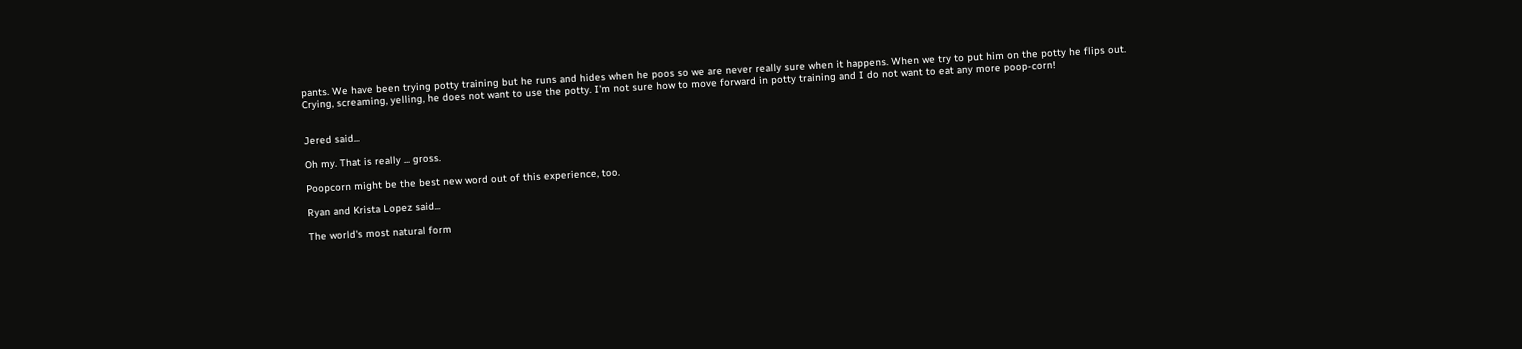pants. We have been trying potty training but he runs and hides when he poos so we are never really sure when it happens. When we try to put him on the potty he flips out. Crying, screaming, yelling, he does not want to use the potty. I'm not sure how to move forward in potty training and I do not want to eat any more poop-corn!


Jered said...

Oh my. That is really ... gross.

Poopcorn might be the best new word out of this experience, too.

Ryan and Krista Lopez said...

The world's most natural form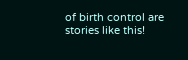of birth control are stories like this!